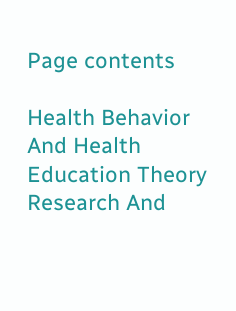Page contents

Health Behavior And Health Education Theory Research And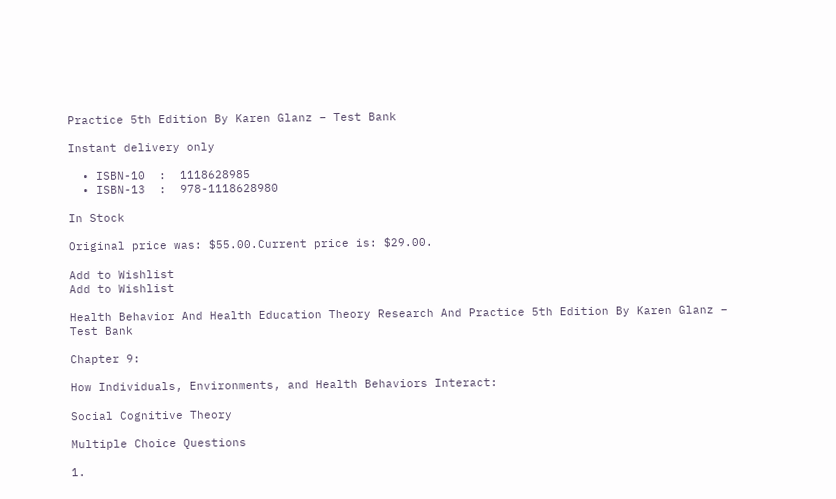Practice 5th Edition By Karen Glanz – Test Bank

Instant delivery only

  • ISBN-10  :  1118628985
  • ISBN-13  :  978-1118628980

In Stock

Original price was: $55.00.Current price is: $29.00.

Add to Wishlist
Add to Wishlist

Health Behavior And Health Education Theory Research And Practice 5th Edition By Karen Glanz – Test Bank

Chapter 9:

How Individuals, Environments, and Health Behaviors Interact:

Social Cognitive Theory

Multiple Choice Questions

1.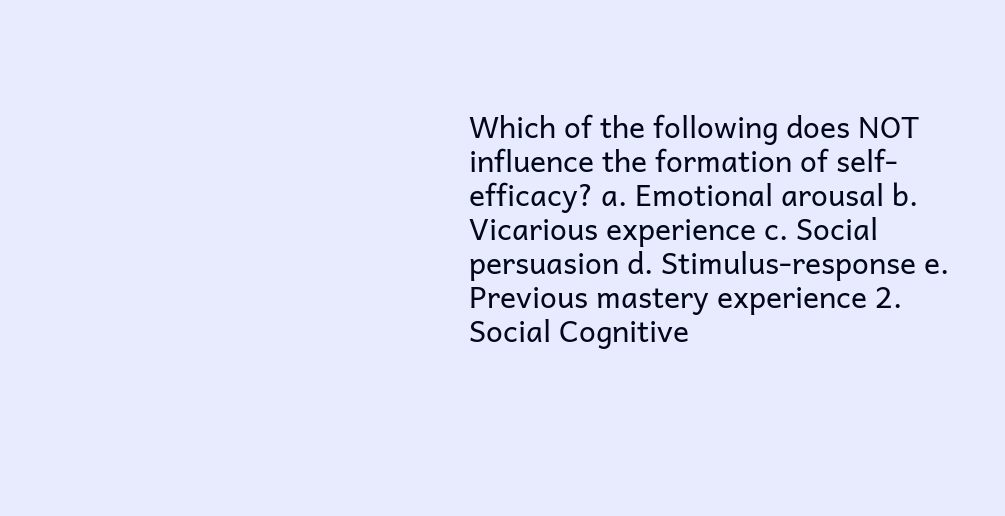Which of the following does NOT influence the formation of self-efficacy? a. Emotional arousal b. Vicarious experience c. Social persuasion d. Stimulus-response e. Previous mastery experience 2. Social Cognitive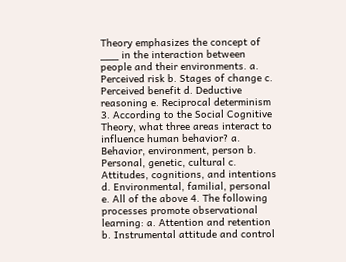Theory emphasizes the concept of ___ in the interaction between people and their environments. a. Perceived risk b. Stages of change c. Perceived benefit d. Deductive reasoning e. Reciprocal determinism 3. According to the Social Cognitive Theory, what three areas interact to influence human behavior? a. Behavior, environment, person b. Personal, genetic, cultural c. Attitudes, cognitions, and intentions d. Environmental, familial, personal e. All of the above 4. The following processes promote observational learning: a. Attention and retention b. Instrumental attitude and control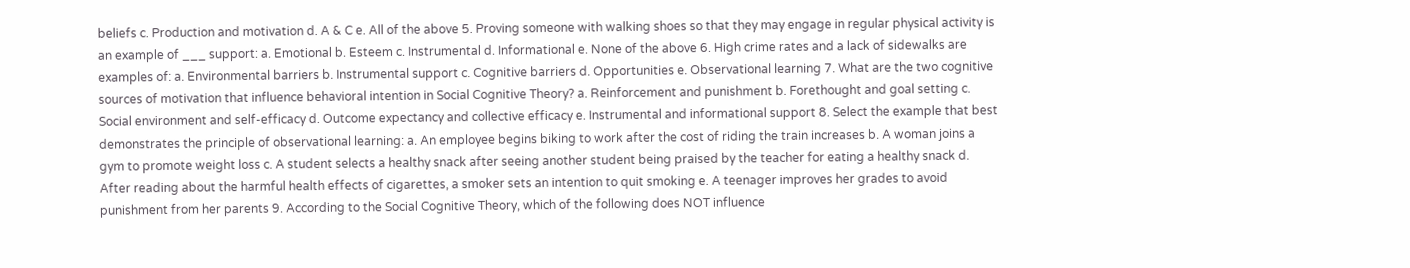beliefs c. Production and motivation d. A & C e. All of the above 5. Proving someone with walking shoes so that they may engage in regular physical activity is an example of ___ support: a. Emotional b. Esteem c. Instrumental d. Informational e. None of the above 6. High crime rates and a lack of sidewalks are examples of: a. Environmental barriers b. Instrumental support c. Cognitive barriers d. Opportunities e. Observational learning 7. What are the two cognitive sources of motivation that influence behavioral intention in Social Cognitive Theory? a. Reinforcement and punishment b. Forethought and goal setting c. Social environment and self-efficacy d. Outcome expectancy and collective efficacy e. Instrumental and informational support 8. Select the example that best demonstrates the principle of observational learning: a. An employee begins biking to work after the cost of riding the train increases b. A woman joins a gym to promote weight loss c. A student selects a healthy snack after seeing another student being praised by the teacher for eating a healthy snack d. After reading about the harmful health effects of cigarettes, a smoker sets an intention to quit smoking e. A teenager improves her grades to avoid punishment from her parents 9. According to the Social Cognitive Theory, which of the following does NOT influence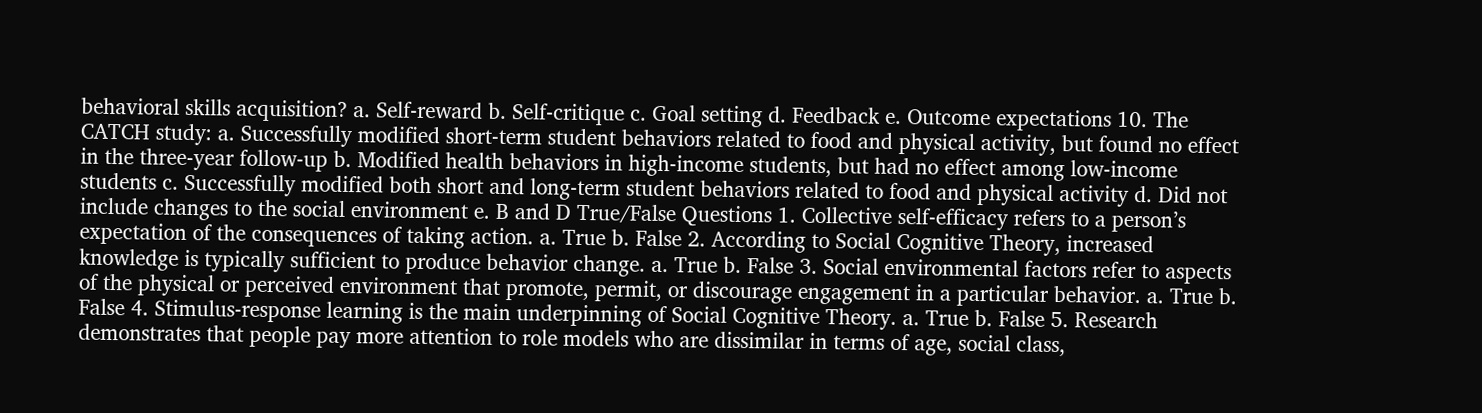behavioral skills acquisition? a. Self-reward b. Self-critique c. Goal setting d. Feedback e. Outcome expectations 10. The CATCH study: a. Successfully modified short-term student behaviors related to food and physical activity, but found no effect in the three-year follow-up b. Modified health behaviors in high-income students, but had no effect among low-income students c. Successfully modified both short and long-term student behaviors related to food and physical activity d. Did not include changes to the social environment e. B and D True/False Questions 1. Collective self-efficacy refers to a person’s expectation of the consequences of taking action. a. True b. False 2. According to Social Cognitive Theory, increased knowledge is typically sufficient to produce behavior change. a. True b. False 3. Social environmental factors refer to aspects of the physical or perceived environment that promote, permit, or discourage engagement in a particular behavior. a. True b. False 4. Stimulus-response learning is the main underpinning of Social Cognitive Theory. a. True b. False 5. Research demonstrates that people pay more attention to role models who are dissimilar in terms of age, social class,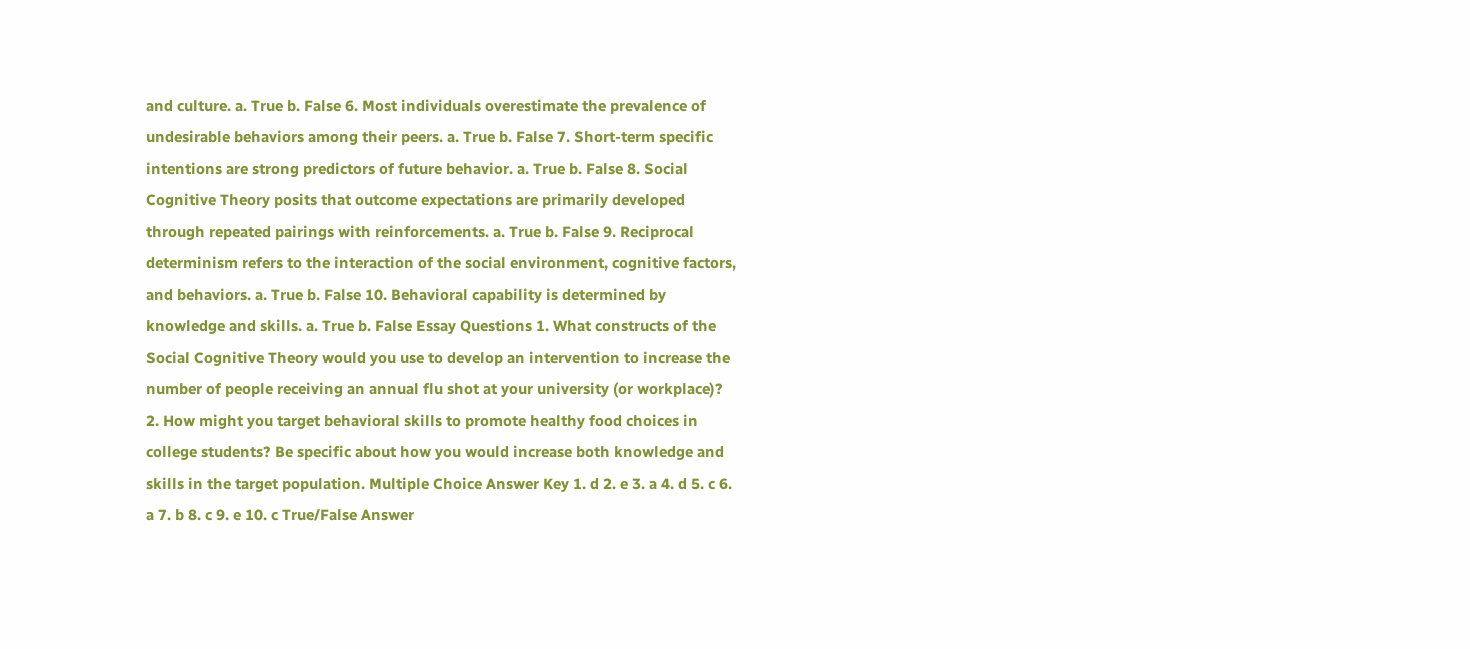and culture. a. True b. False 6. Most individuals overestimate the prevalence of undesirable behaviors among their peers. a. True b. False 7. Short-term specific intentions are strong predictors of future behavior. a. True b. False 8. Social Cognitive Theory posits that outcome expectations are primarily developed through repeated pairings with reinforcements. a. True b. False 9. Reciprocal determinism refers to the interaction of the social environment, cognitive factors, and behaviors. a. True b. False 10. Behavioral capability is determined by knowledge and skills. a. True b. False Essay Questions 1. What constructs of the Social Cognitive Theory would you use to develop an intervention to increase the number of people receiving an annual flu shot at your university (or workplace)? 2. How might you target behavioral skills to promote healthy food choices in college students? Be specific about how you would increase both knowledge and skills in the target population. Multiple Choice Answer Key 1. d 2. e 3. a 4. d 5. c 6. a 7. b 8. c 9. e 10. c True/False Answer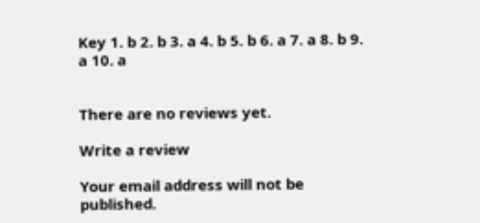Key 1. b 2. b 3. a 4. b 5. b 6. a 7. a 8. b 9. a 10. a


There are no reviews yet.

Write a review

Your email address will not be published.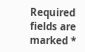Required fields are marked *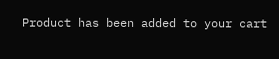Product has been added to your cart